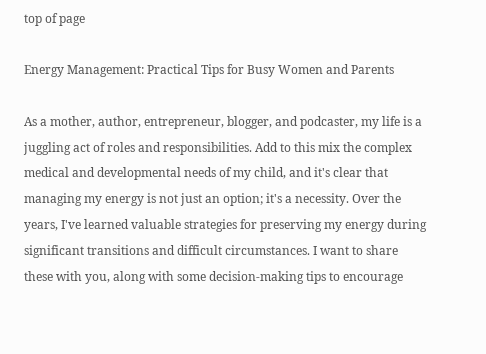top of page

Energy Management: Practical Tips for Busy Women and Parents

As a mother, author, entrepreneur, blogger, and podcaster, my life is a juggling act of roles and responsibilities. Add to this mix the complex medical and developmental needs of my child, and it's clear that managing my energy is not just an option; it's a necessity. Over the years, I've learned valuable strategies for preserving my energy during significant transitions and difficult circumstances. I want to share these with you, along with some decision-making tips to encourage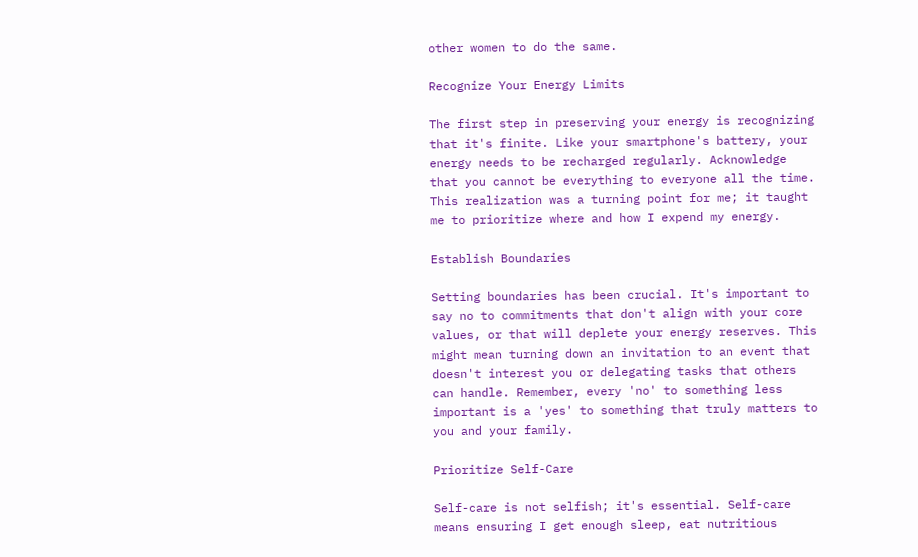other women to do the same.

Recognize Your Energy Limits

The first step in preserving your energy is recognizing that it's finite. Like your smartphone's battery, your energy needs to be recharged regularly. Acknowledge that you cannot be everything to everyone all the time. This realization was a turning point for me; it taught me to prioritize where and how I expend my energy.

Establish Boundaries

Setting boundaries has been crucial. It's important to say no to commitments that don't align with your core values, or that will deplete your energy reserves. This might mean turning down an invitation to an event that doesn't interest you or delegating tasks that others can handle. Remember, every 'no' to something less important is a 'yes' to something that truly matters to you and your family.

Prioritize Self-Care

Self-care is not selfish; it's essential. Self-care means ensuring I get enough sleep, eat nutritious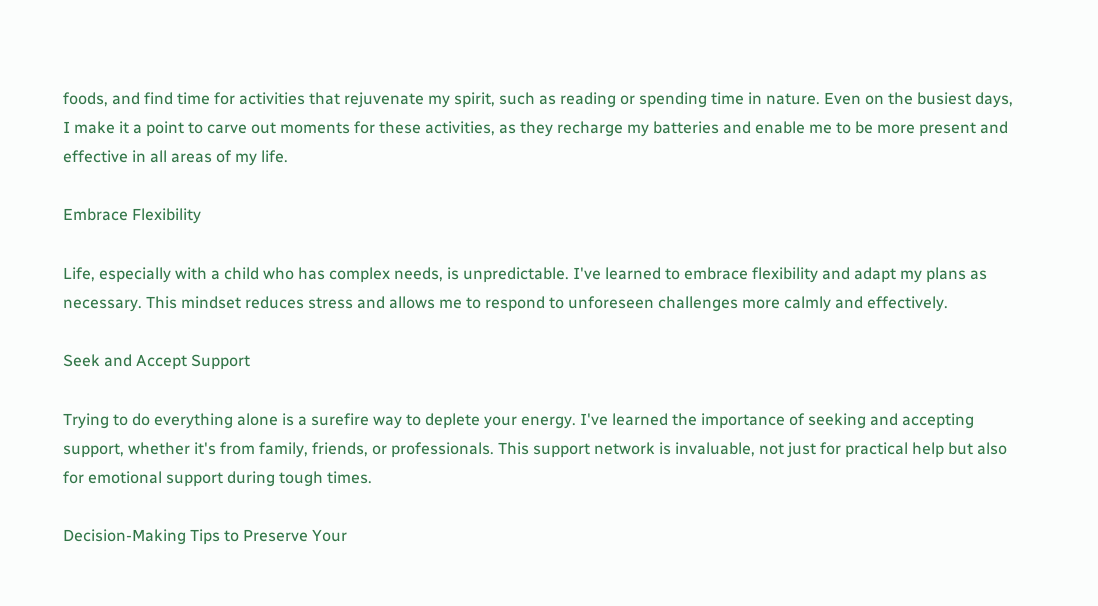foods, and find time for activities that rejuvenate my spirit, such as reading or spending time in nature. Even on the busiest days, I make it a point to carve out moments for these activities, as they recharge my batteries and enable me to be more present and effective in all areas of my life.

Embrace Flexibility

Life, especially with a child who has complex needs, is unpredictable. I've learned to embrace flexibility and adapt my plans as necessary. This mindset reduces stress and allows me to respond to unforeseen challenges more calmly and effectively.

Seek and Accept Support

Trying to do everything alone is a surefire way to deplete your energy. I've learned the importance of seeking and accepting support, whether it's from family, friends, or professionals. This support network is invaluable, not just for practical help but also for emotional support during tough times.

Decision-Making Tips to Preserve Your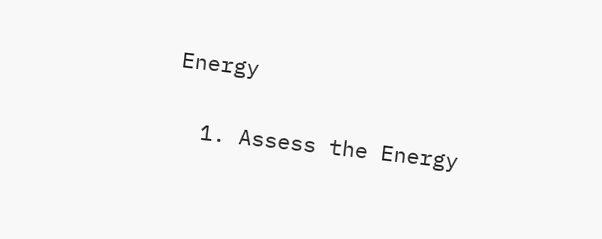Energy

  1. Assess the Energy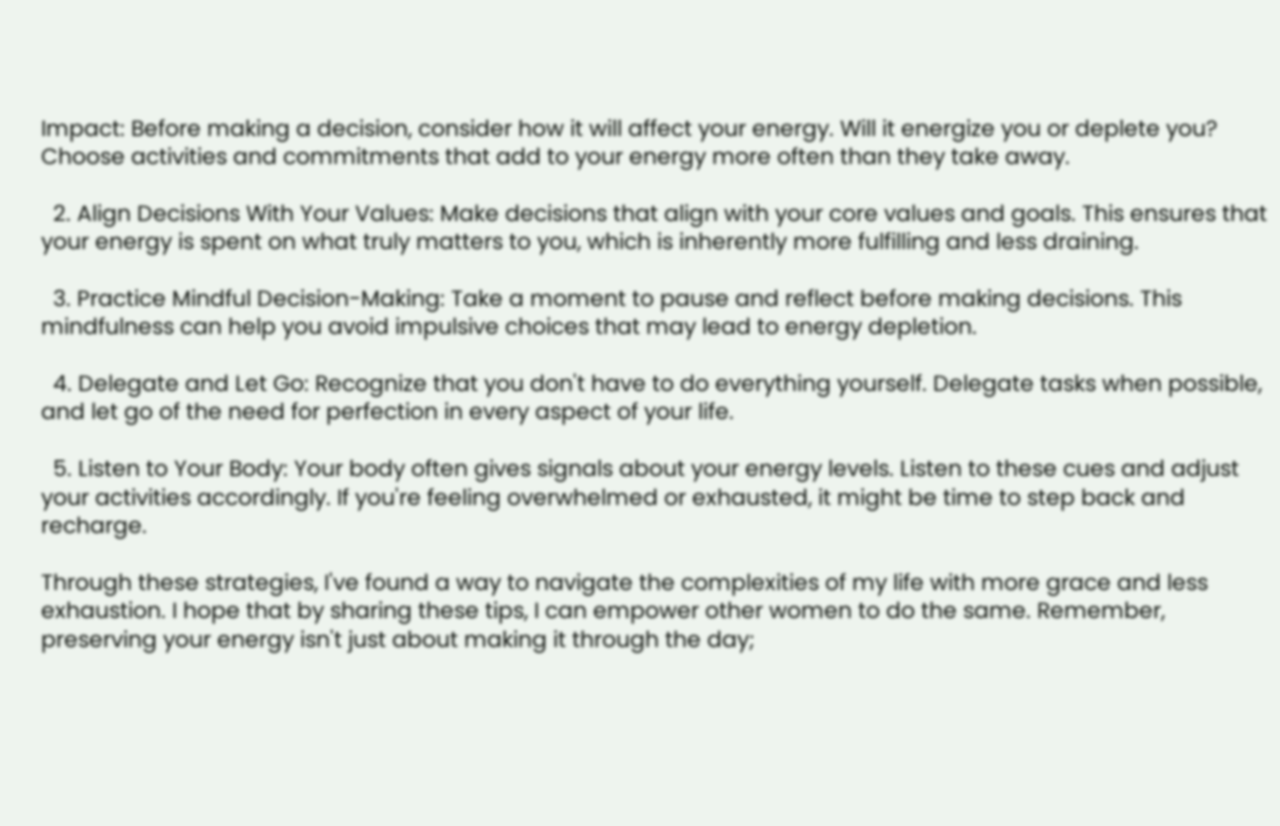Impact: Before making a decision, consider how it will affect your energy. Will it energize you or deplete you? Choose activities and commitments that add to your energy more often than they take away.

  2. Align Decisions With Your Values: Make decisions that align with your core values and goals. This ensures that your energy is spent on what truly matters to you, which is inherently more fulfilling and less draining.

  3. Practice Mindful Decision-Making: Take a moment to pause and reflect before making decisions. This mindfulness can help you avoid impulsive choices that may lead to energy depletion.

  4. Delegate and Let Go: Recognize that you don't have to do everything yourself. Delegate tasks when possible, and let go of the need for perfection in every aspect of your life.

  5. Listen to Your Body: Your body often gives signals about your energy levels. Listen to these cues and adjust your activities accordingly. If you're feeling overwhelmed or exhausted, it might be time to step back and recharge.

Through these strategies, I've found a way to navigate the complexities of my life with more grace and less exhaustion. I hope that by sharing these tips, I can empower other women to do the same. Remember, preserving your energy isn't just about making it through the day;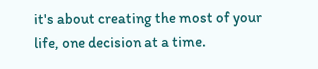it's about creating the most of your life, one decision at a time.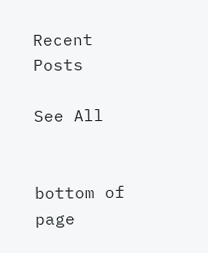Recent Posts

See All


bottom of page